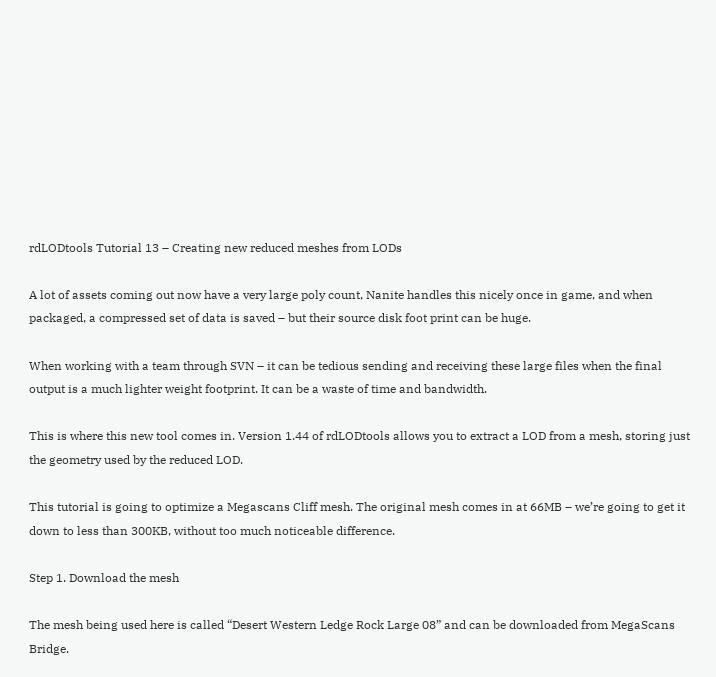rdLODtools Tutorial 13 – Creating new reduced meshes from LODs

A lot of assets coming out now have a very large poly count, Nanite handles this nicely once in game, and when packaged, a compressed set of data is saved – but their source disk foot print can be huge.

When working with a team through SVN – it can be tedious sending and receiving these large files when the final output is a much lighter weight footprint. It can be a waste of time and bandwidth.

This is where this new tool comes in. Version 1.44 of rdLODtools allows you to extract a LOD from a mesh, storing just the geometry used by the reduced LOD.

This tutorial is going to optimize a Megascans Cliff mesh. The original mesh comes in at 66MB – we’re going to get it down to less than 300KB, without too much noticeable difference.

Step 1. Download the mesh

The mesh being used here is called “Desert Western Ledge Rock Large 08” and can be downloaded from MegaScans Bridge.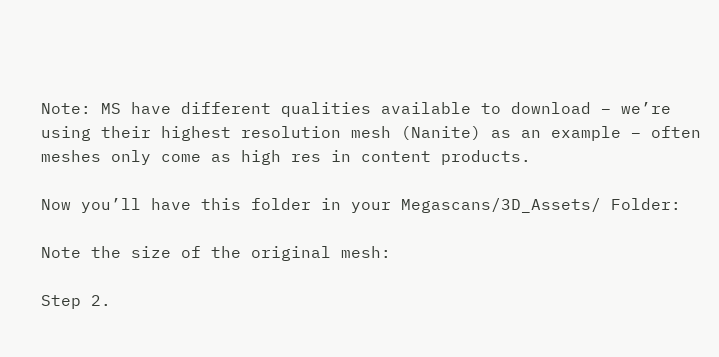Note: MS have different qualities available to download – we’re using their highest resolution mesh (Nanite) as an example – often meshes only come as high res in content products.

Now you’ll have this folder in your Megascans/3D_Assets/ Folder:

Note the size of the original mesh:

Step 2.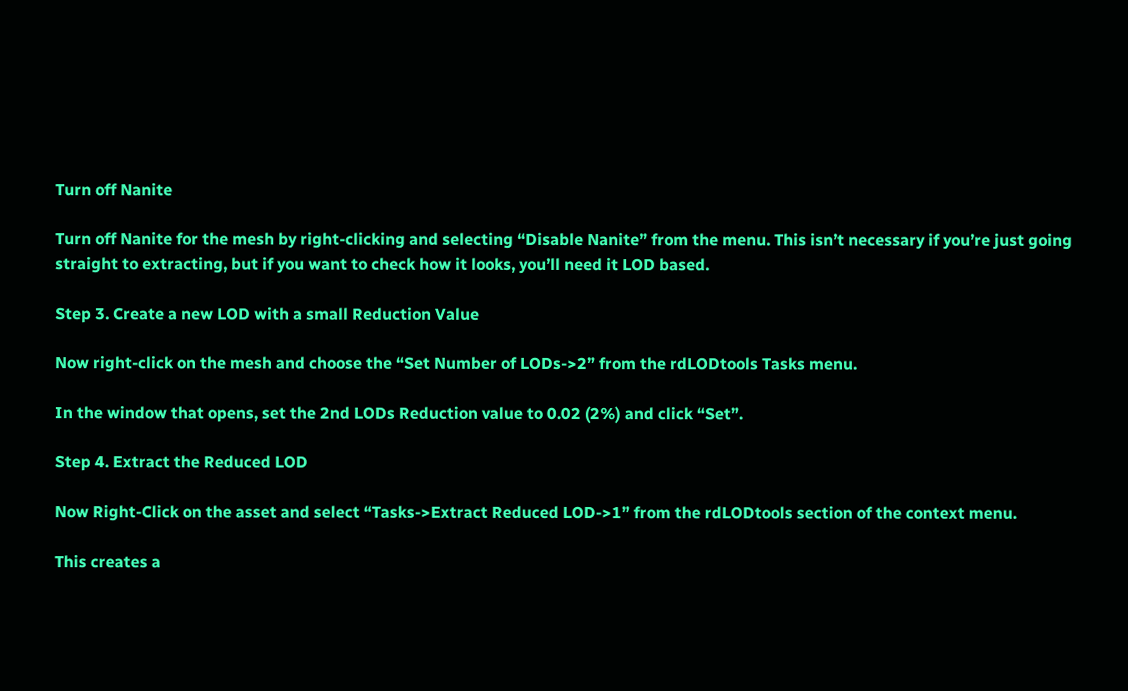Turn off Nanite

Turn off Nanite for the mesh by right-clicking and selecting “Disable Nanite” from the menu. This isn’t necessary if you’re just going straight to extracting, but if you want to check how it looks, you’ll need it LOD based.

Step 3. Create a new LOD with a small Reduction Value

Now right-click on the mesh and choose the “Set Number of LODs->2” from the rdLODtools Tasks menu.

In the window that opens, set the 2nd LODs Reduction value to 0.02 (2%) and click “Set”.

Step 4. Extract the Reduced LOD

Now Right-Click on the asset and select “Tasks->Extract Reduced LOD->1” from the rdLODtools section of the context menu.

This creates a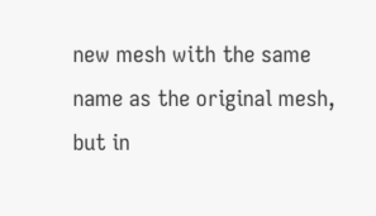new mesh with the same name as the original mesh, but in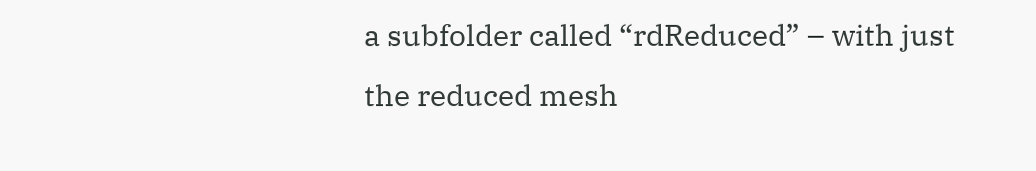a subfolder called “rdReduced” – with just the reduced mesh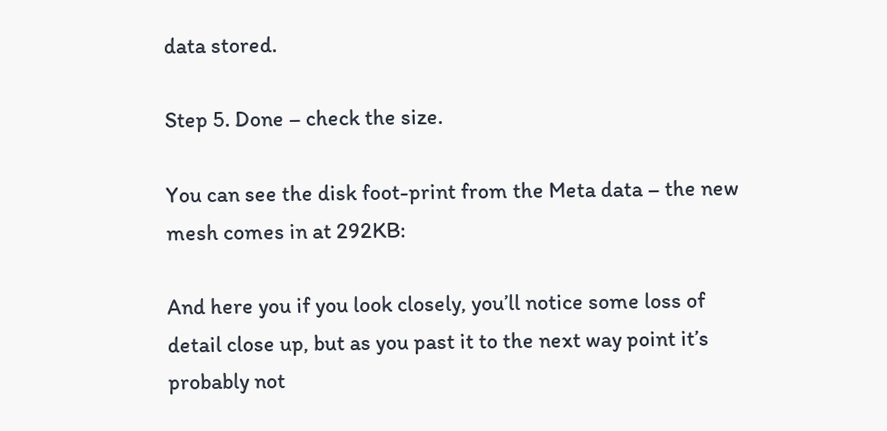data stored.

Step 5. Done – check the size.

You can see the disk foot-print from the Meta data – the new mesh comes in at 292KB:

And here you if you look closely, you’ll notice some loss of detail close up, but as you past it to the next way point it’s probably not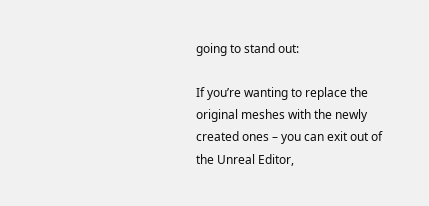going to stand out:

If you’re wanting to replace the original meshes with the newly created ones – you can exit out of the Unreal Editor,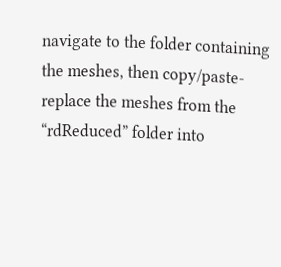navigate to the folder containing the meshes, then copy/paste-replace the meshes from the “rdReduced” folder into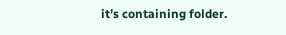it’s containing folder.